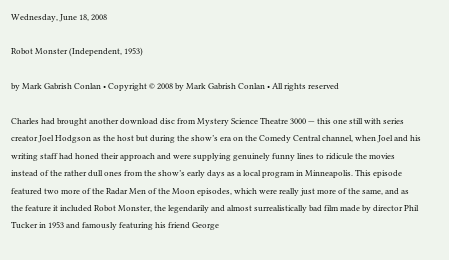Wednesday, June 18, 2008

Robot Monster (Independent, 1953)

by Mark Gabrish Conlan • Copyright © 2008 by Mark Gabrish Conlan • All rights reserved

Charles had brought another download disc from Mystery Science Theatre 3000 — this one still with series creator Joel Hodgson as the host but during the show’s era on the Comedy Central channel, when Joel and his writing staff had honed their approach and were supplying genuinely funny lines to ridicule the movies instead of the rather dull ones from the show’s early days as a local program in Minneapolis. This episode featured two more of the Radar Men of the Moon episodes, which were really just more of the same, and as the feature it included Robot Monster, the legendarily and almost surrealistically bad film made by director Phil Tucker in 1953 and famously featuring his friend George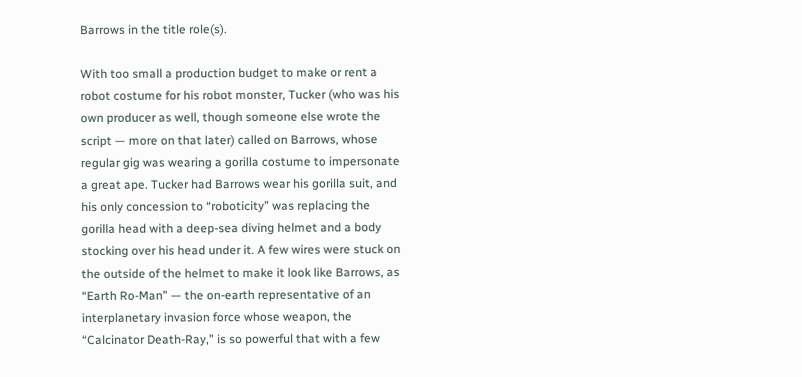Barrows in the title role(s).

With too small a production budget to make or rent a robot costume for his robot monster, Tucker (who was his own producer as well, though someone else wrote the script — more on that later) called on Barrows, whose regular gig was wearing a gorilla costume to impersonate a great ape. Tucker had Barrows wear his gorilla suit, and his only concession to “roboticity” was replacing the gorilla head with a deep-sea diving helmet and a body stocking over his head under it. A few wires were stuck on the outside of the helmet to make it look like Barrows, as “Earth Ro-Man” — the on-earth representative of an interplanetary invasion force whose weapon, the “Calcinator Death-Ray,” is so powerful that with a few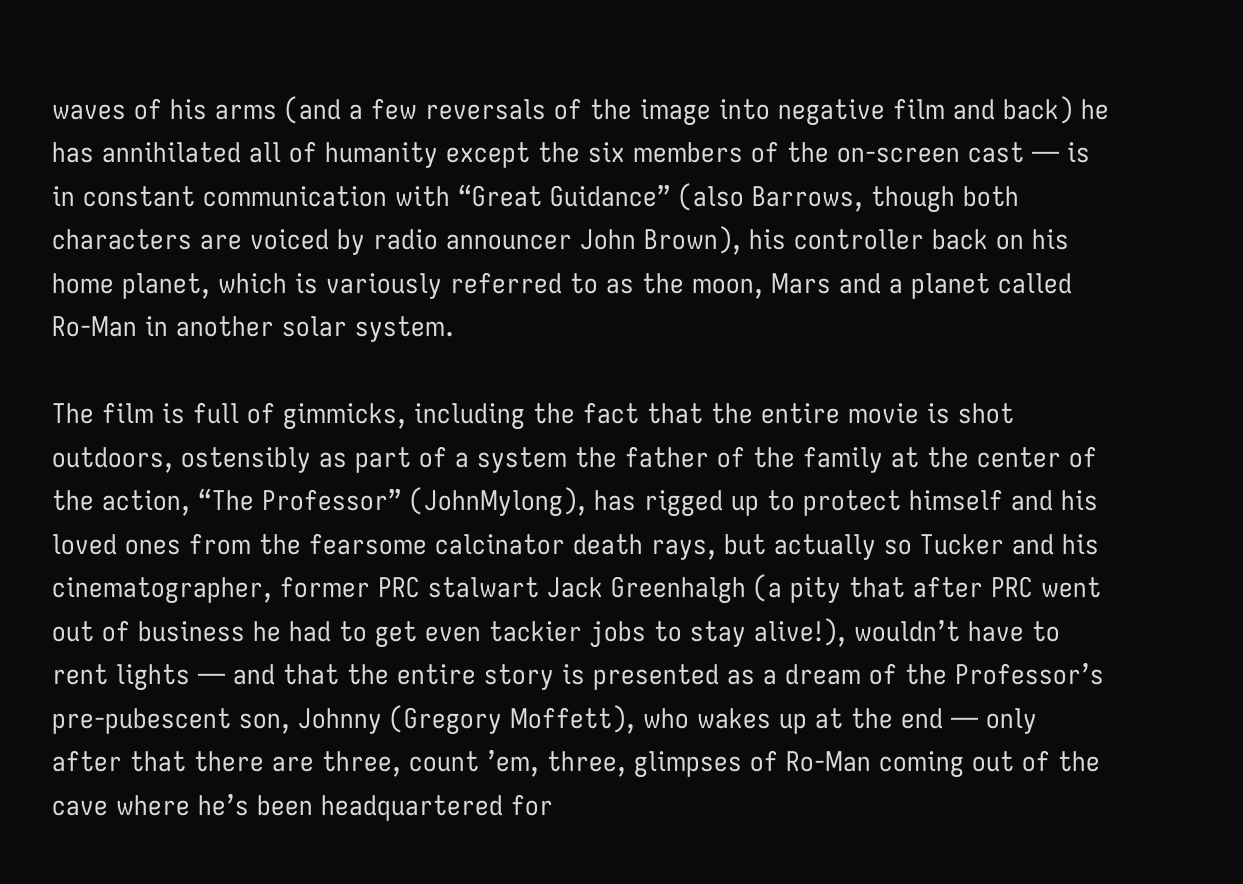waves of his arms (and a few reversals of the image into negative film and back) he has annihilated all of humanity except the six members of the on-screen cast — is in constant communication with “Great Guidance” (also Barrows, though both characters are voiced by radio announcer John Brown), his controller back on his home planet, which is variously referred to as the moon, Mars and a planet called Ro-Man in another solar system.

The film is full of gimmicks, including the fact that the entire movie is shot outdoors, ostensibly as part of a system the father of the family at the center of the action, “The Professor” (JohnMylong), has rigged up to protect himself and his loved ones from the fearsome calcinator death rays, but actually so Tucker and his cinematographer, former PRC stalwart Jack Greenhalgh (a pity that after PRC went out of business he had to get even tackier jobs to stay alive!), wouldn’t have to rent lights — and that the entire story is presented as a dream of the Professor’s pre-pubescent son, Johnny (Gregory Moffett), who wakes up at the end — only after that there are three, count ’em, three, glimpses of Ro-Man coming out of the cave where he’s been headquartered for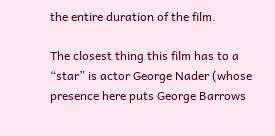the entire duration of the film.

The closest thing this film has to a “star” is actor George Nader (whose presence here puts George Barrows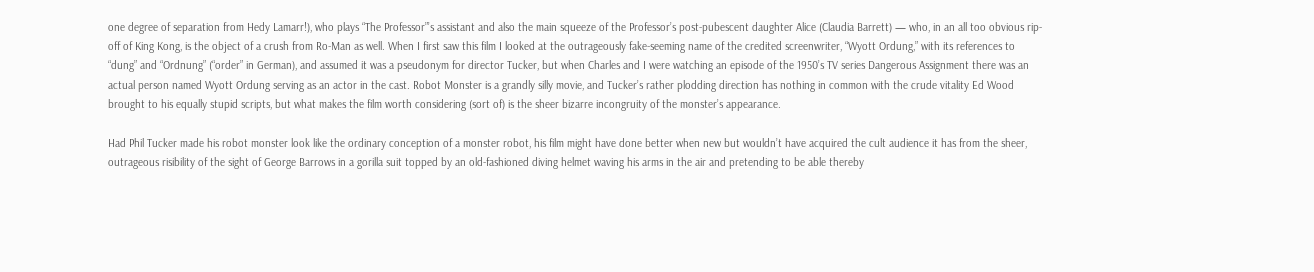one degree of separation from Hedy Lamarr!), who plays “The Professor”’s assistant and also the main squeeze of the Professor’s post-pubescent daughter Alice (Claudia Barrett) — who, in an all too obvious rip-off of King Kong, is the object of a crush from Ro-Man as well. When I first saw this film I looked at the outrageously fake-seeming name of the credited screenwriter, “Wyott Ordung,” with its references to “dung” and “Ordnung” (“order” in German), and assumed it was a pseudonym for director Tucker, but when Charles and I were watching an episode of the 1950’s TV series Dangerous Assignment there was an actual person named Wyott Ordung serving as an actor in the cast. Robot Monster is a grandly silly movie, and Tucker’s rather plodding direction has nothing in common with the crude vitality Ed Wood brought to his equally stupid scripts, but what makes the film worth considering (sort of) is the sheer bizarre incongruity of the monster’s appearance.

Had Phil Tucker made his robot monster look like the ordinary conception of a monster robot, his film might have done better when new but wouldn’t have acquired the cult audience it has from the sheer, outrageous risibility of the sight of George Barrows in a gorilla suit topped by an old-fashioned diving helmet waving his arms in the air and pretending to be able thereby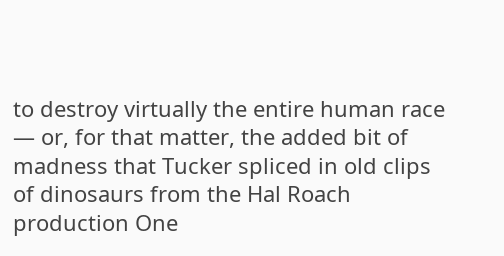to destroy virtually the entire human race — or, for that matter, the added bit of madness that Tucker spliced in old clips of dinosaurs from the Hal Roach production One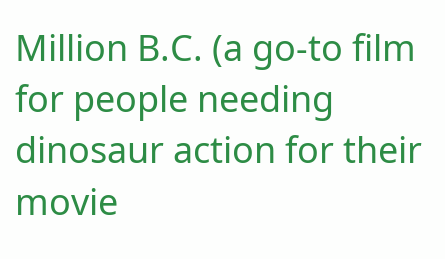Million B.C. (a go-to film for people needing dinosaur action for their movie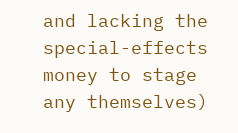and lacking the special-effects money to stage any themselves)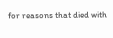for reasons that died with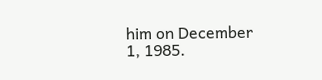him on December 1, 1985.